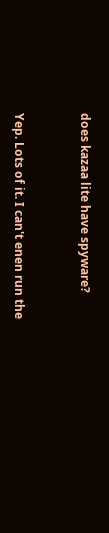does kazaa lite have spyware?


Yep. Lots of it. I can't enen run the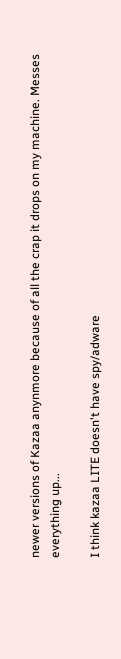newer versions of Kazaa anynmore because of all the crap it drops on my machine. Messes everything up...

I think kazaa LITE doesn't have spy/adware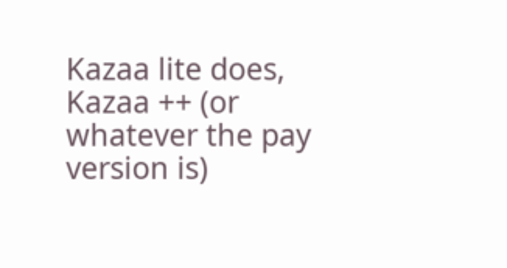Kazaa lite does, Kazaa ++ (or whatever the pay version is)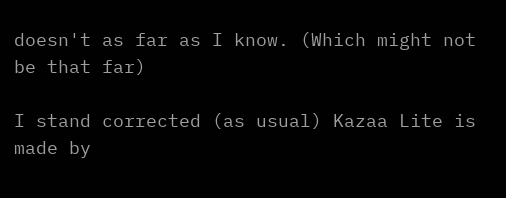doesn't as far as I know. (Which might not be that far)

I stand corrected (as usual) Kazaa Lite is made by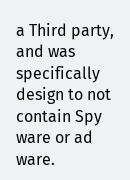a Third party, and was specifically design to not contain Spy ware or ad ware.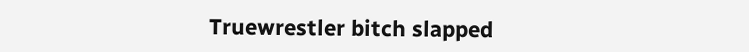Truewrestler bitch slapped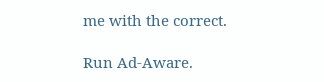me with the correct.

Run Ad-Aware.